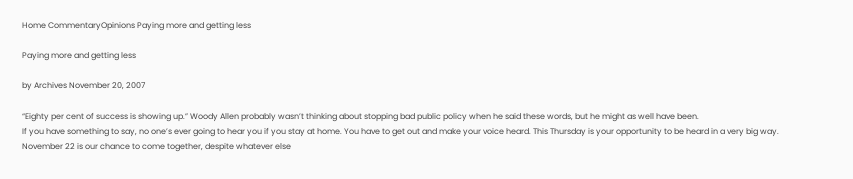Home CommentaryOpinions Paying more and getting less

Paying more and getting less

by Archives November 20, 2007

“Eighty per cent of success is showing up.” Woody Allen probably wasn’t thinking about stopping bad public policy when he said these words, but he might as well have been.
If you have something to say, no one’s ever going to hear you if you stay at home. You have to get out and make your voice heard. This Thursday is your opportunity to be heard in a very big way.
November 22 is our chance to come together, despite whatever else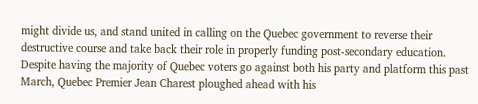might divide us, and stand united in calling on the Quebec government to reverse their destructive course and take back their role in properly funding post-secondary education.
Despite having the majority of Quebec voters go against both his party and platform this past March, Quebec Premier Jean Charest ploughed ahead with his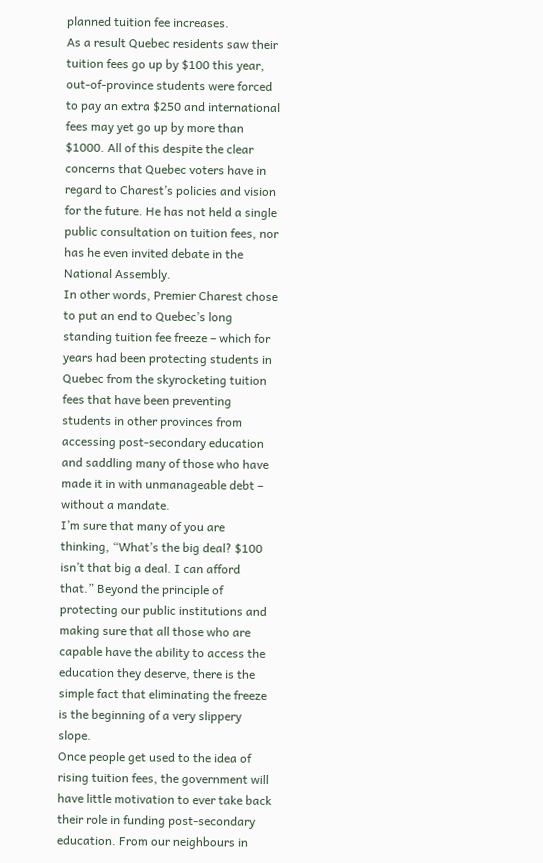planned tuition fee increases.
As a result Quebec residents saw their tuition fees go up by $100 this year, out-of-province students were forced to pay an extra $250 and international fees may yet go up by more than $1000. All of this despite the clear concerns that Quebec voters have in regard to Charest’s policies and vision for the future. He has not held a single public consultation on tuition fees, nor has he even invited debate in the National Assembly.
In other words, Premier Charest chose to put an end to Quebec’s long standing tuition fee freeze – which for years had been protecting students in Quebec from the skyrocketing tuition fees that have been preventing students in other provinces from accessing post-secondary education and saddling many of those who have made it in with unmanageable debt – without a mandate.
I’m sure that many of you are thinking, “What’s the big deal? $100 isn’t that big a deal. I can afford that.” Beyond the principle of protecting our public institutions and making sure that all those who are capable have the ability to access the education they deserve, there is the simple fact that eliminating the freeze is the beginning of a very slippery slope.
Once people get used to the idea of rising tuition fees, the government will have little motivation to ever take back their role in funding post-secondary education. From our neighbours in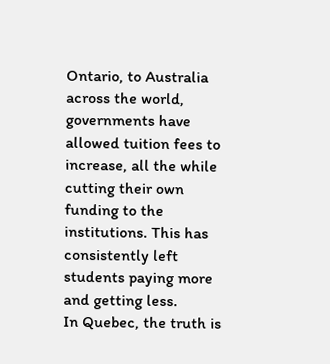Ontario, to Australia across the world, governments have allowed tuition fees to increase, all the while cutting their own funding to the institutions. This has consistently left students paying more and getting less.
In Quebec, the truth is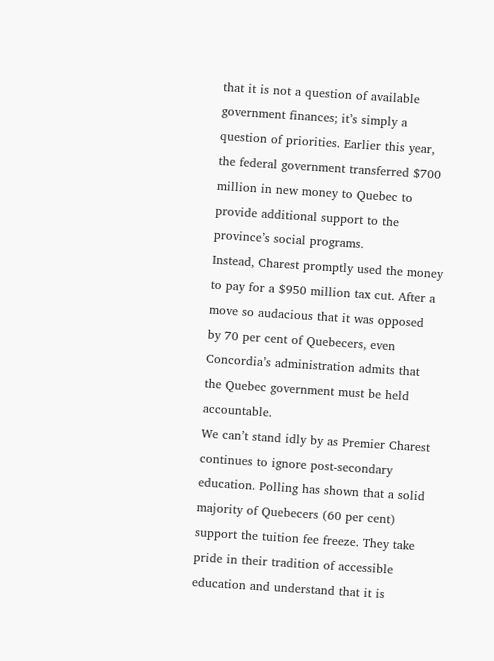that it is not a question of available government finances; it’s simply a question of priorities. Earlier this year, the federal government transferred $700 million in new money to Quebec to provide additional support to the province’s social programs.
Instead, Charest promptly used the money to pay for a $950 million tax cut. After a move so audacious that it was opposed by 70 per cent of Quebecers, even Concordia’s administration admits that the Quebec government must be held accountable.
We can’t stand idly by as Premier Charest continues to ignore post-secondary education. Polling has shown that a solid majority of Quebecers (60 per cent) support the tuition fee freeze. They take pride in their tradition of accessible education and understand that it is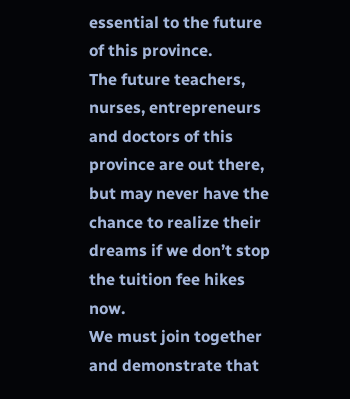essential to the future of this province.
The future teachers, nurses, entrepreneurs and doctors of this province are out there, but may never have the chance to realize their dreams if we don’t stop the tuition fee hikes now.
We must join together and demonstrate that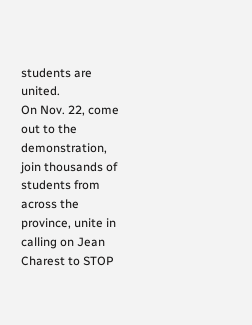students are united.
On Nov. 22, come out to the demonstration, join thousands of students from across the province, unite in calling on Jean Charest to STOP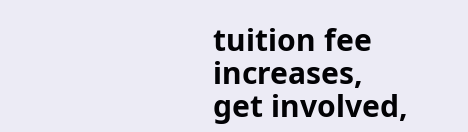tuition fee increases, get involved,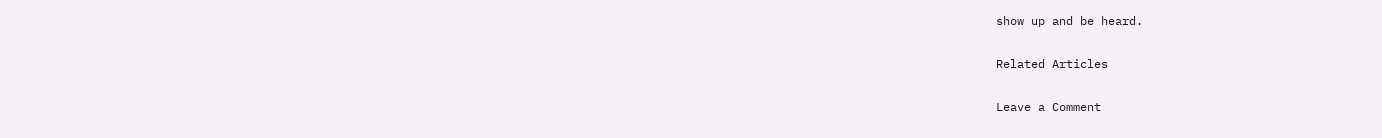show up and be heard.

Related Articles

Leave a Comment